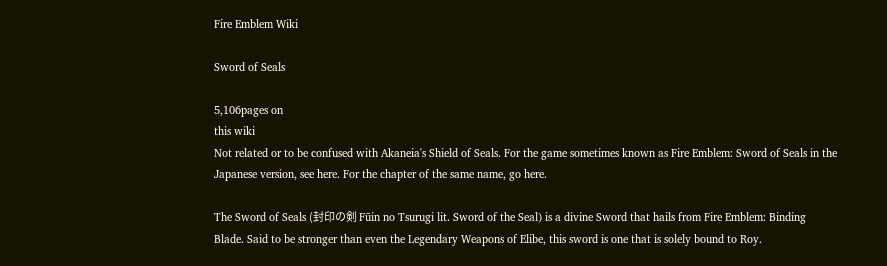Fire Emblem Wiki

Sword of Seals

5,106pages on
this wiki
Not related or to be confused with Akaneia's Shield of Seals. For the game sometimes known as Fire Emblem: Sword of Seals in the Japanese version, see here. For the chapter of the same name, go here.

The Sword of Seals (封印の剣 Fūin no Tsurugi lit. Sword of the Seal) is a divine Sword that hails from Fire Emblem: Binding Blade. Said to be stronger than even the Legendary Weapons of Elibe, this sword is one that is solely bound to Roy.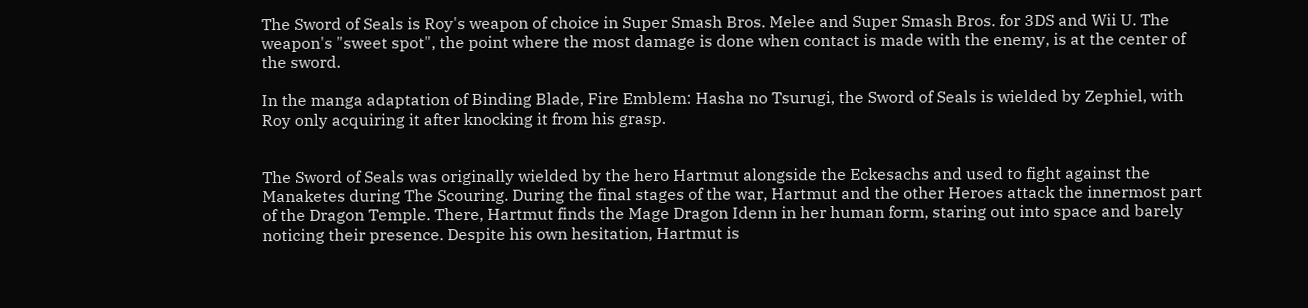The Sword of Seals is Roy's weapon of choice in Super Smash Bros. Melee and Super Smash Bros. for 3DS and Wii U. The weapon's "sweet spot", the point where the most damage is done when contact is made with the enemy, is at the center of the sword.

In the manga adaptation of Binding Blade, Fire Emblem: Hasha no Tsurugi, the Sword of Seals is wielded by Zephiel, with Roy only acquiring it after knocking it from his grasp.


The Sword of Seals was originally wielded by the hero Hartmut alongside the Eckesachs and used to fight against the Manaketes during The Scouring. During the final stages of the war, Hartmut and the other Heroes attack the innermost part of the Dragon Temple. There, Hartmut finds the Mage Dragon Idenn in her human form, staring out into space and barely noticing their presence. Despite his own hesitation, Hartmut is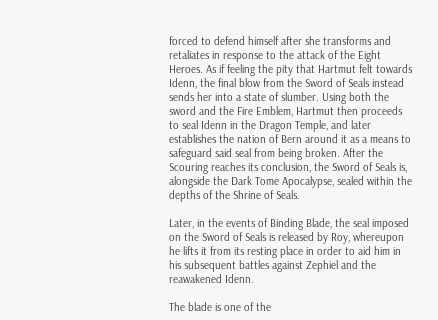forced to defend himself after she transforms and retaliates in response to the attack of the Eight Heroes. As if feeling the pity that Hartmut felt towards Idenn, the final blow from the Sword of Seals instead sends her into a state of slumber. Using both the sword and the Fire Emblem, Hartmut then proceeds to seal Idenn in the Dragon Temple, and later establishes the nation of Bern around it as a means to safeguard said seal from being broken. After the Scouring reaches its conclusion, the Sword of Seals is, alongside the Dark Tome Apocalypse, sealed within the depths of the Shrine of Seals.

Later, in the events of Binding Blade, the seal imposed on the Sword of Seals is released by Roy, whereupon he lifts it from its resting place in order to aid him in his subsequent battles against Zephiel and the reawakened Idenn.

The blade is one of the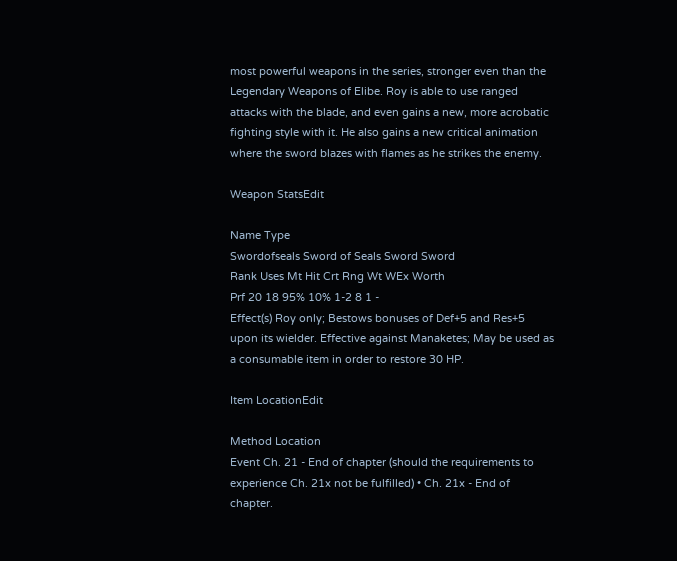most powerful weapons in the series, stronger even than the Legendary Weapons of Elibe. Roy is able to use ranged attacks with the blade, and even gains a new, more acrobatic fighting style with it. He also gains a new critical animation where the sword blazes with flames as he strikes the enemy.

Weapon StatsEdit

Name Type
Swordofseals Sword of Seals Sword Sword
Rank Uses Mt Hit Crt Rng Wt WEx Worth
Prf 20 18 95% 10% 1-2 8 1 -
Effect(s) Roy only; Bestows bonuses of Def+5 and Res+5 upon its wielder. Effective against Manaketes; May be used as a consumable item in order to restore 30 HP.

Item LocationEdit

Method Location
Event Ch. 21 - End of chapter (should the requirements to experience Ch. 21x not be fulfilled) • Ch. 21x - End of chapter.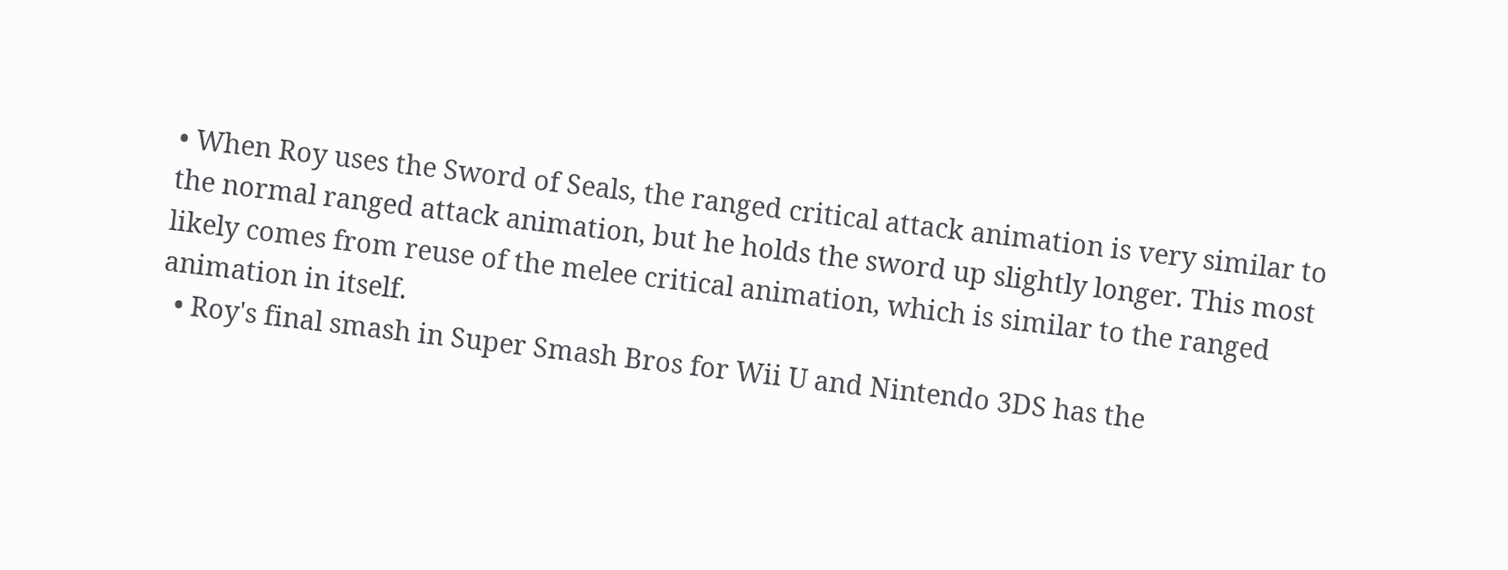• When Roy uses the Sword of Seals, the ranged critical attack animation is very similar to the normal ranged attack animation, but he holds the sword up slightly longer. This most likely comes from reuse of the melee critical animation, which is similar to the ranged animation in itself.
  • Roy's final smash in Super Smash Bros for Wii U and Nintendo 3DS has the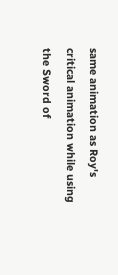same animation as Roy's critical animation while using the Sword of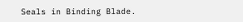Seals in Binding Blade.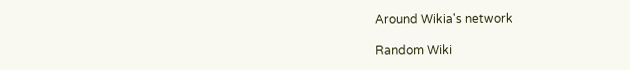Around Wikia's network

Random Wiki